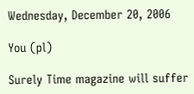Wednesday, December 20, 2006

You (pl)

Surely Time magazine will suffer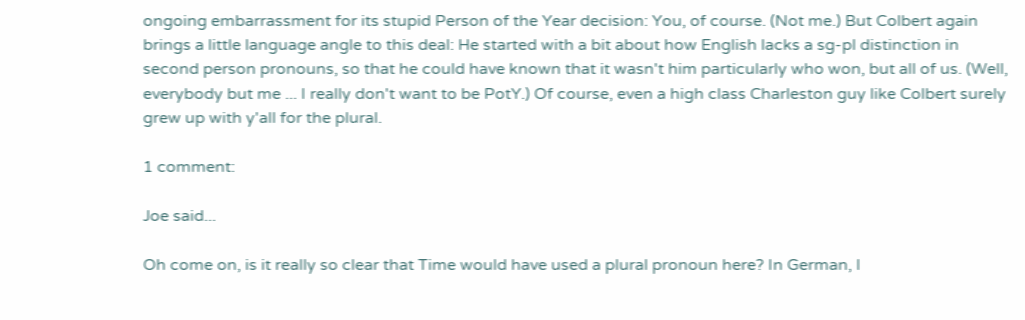ongoing embarrassment for its stupid Person of the Year decision: You, of course. (Not me.) But Colbert again brings a little language angle to this deal: He started with a bit about how English lacks a sg-pl distinction in second person pronouns, so that he could have known that it wasn't him particularly who won, but all of us. (Well, everybody but me ... I really don't want to be PotY.) Of course, even a high class Charleston guy like Colbert surely grew up with y'all for the plural.

1 comment:

Joe said...

Oh come on, is it really so clear that Time would have used a plural pronoun here? In German, I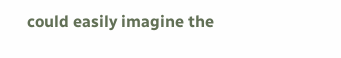could easily imagine the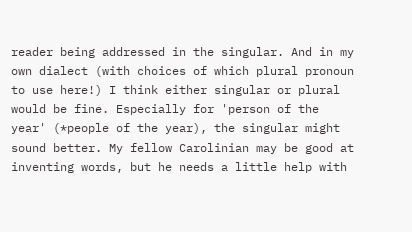reader being addressed in the singular. And in my own dialect (with choices of which plural pronoun to use here!) I think either singular or plural would be fine. Especially for 'person of the year' (*people of the year), the singular might sound better. My fellow Carolinian may be good at inventing words, but he needs a little help with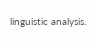linguistic analysis.